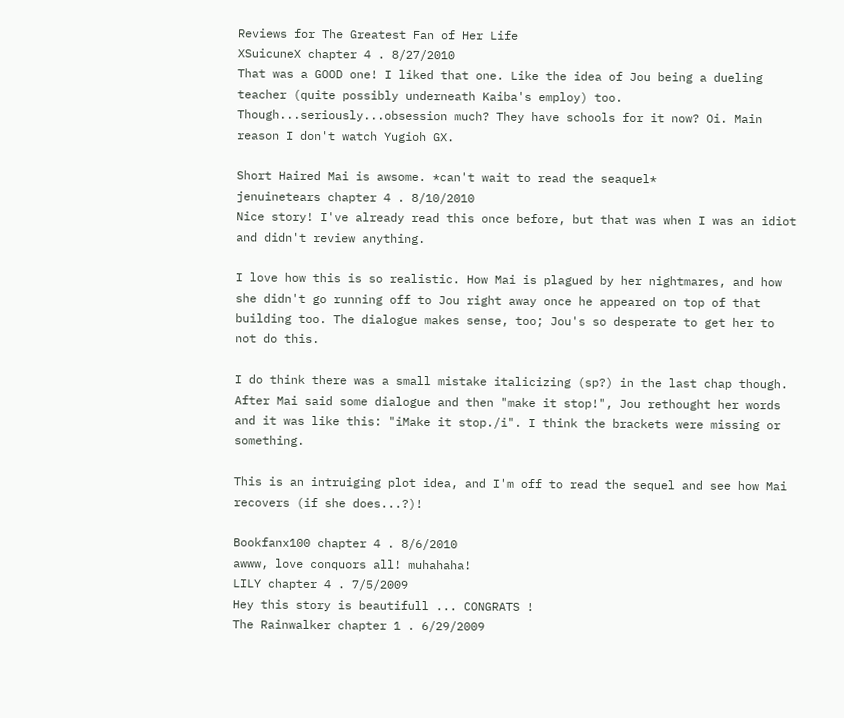Reviews for The Greatest Fan of Her Life
XSuicuneX chapter 4 . 8/27/2010
That was a GOOD one! I liked that one. Like the idea of Jou being a dueling teacher (quite possibly underneath Kaiba's employ) too. Though...seriously...obsession much? They have schools for it now? Oi. Main reason I don't watch Yugioh GX.

Short Haired Mai is awsome. *can't wait to read the seaquel*
jenuinetears chapter 4 . 8/10/2010
Nice story! I've already read this once before, but that was when I was an idiot and didn't review anything.

I love how this is so realistic. How Mai is plagued by her nightmares, and how she didn't go running off to Jou right away once he appeared on top of that building too. The dialogue makes sense, too; Jou's so desperate to get her to not do this.

I do think there was a small mistake italicizing (sp?) in the last chap though. After Mai said some dialogue and then "make it stop!", Jou rethought her words and it was like this: "iMake it stop./i". I think the brackets were missing or something.

This is an intruiging plot idea, and I'm off to read the sequel and see how Mai recovers (if she does...?)!

Bookfanx100 chapter 4 . 8/6/2010
awww, love conquors all! muhahaha!
LILY chapter 4 . 7/5/2009
Hey this story is beautifull ... CONGRATS !
The Rainwalker chapter 1 . 6/29/2009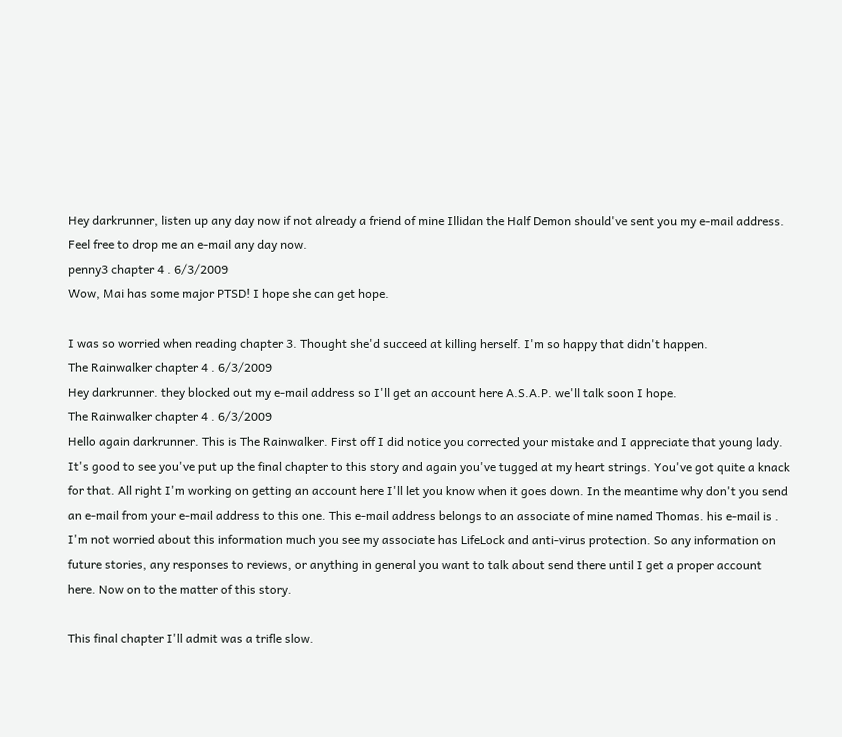Hey darkrunner, listen up any day now if not already a friend of mine Illidan the Half Demon should've sent you my e-mail address. Feel free to drop me an e-mail any day now.
penny3 chapter 4 . 6/3/2009
Wow, Mai has some major PTSD! I hope she can get hope.

I was so worried when reading chapter 3. Thought she'd succeed at killing herself. I'm so happy that didn't happen.
The Rainwalker chapter 4 . 6/3/2009
Hey darkrunner. they blocked out my e-mail address so I'll get an account here A.S.A.P. we'll talk soon I hope.
The Rainwalker chapter 4 . 6/3/2009
Hello again darkrunner. This is The Rainwalker. First off I did notice you corrected your mistake and I appreciate that young lady. It's good to see you've put up the final chapter to this story and again you've tugged at my heart strings. You've got quite a knack for that. All right I'm working on getting an account here I'll let you know when it goes down. In the meantime why don't you send an e-mail from your e-mail address to this one. This e-mail address belongs to an associate of mine named Thomas. his e-mail is . I'm not worried about this information much you see my associate has LifeLock and anti-virus protection. So any information on future stories, any responses to reviews, or anything in general you want to talk about send there until I get a proper account here. Now on to the matter of this story.

This final chapter I'll admit was a trifle slow.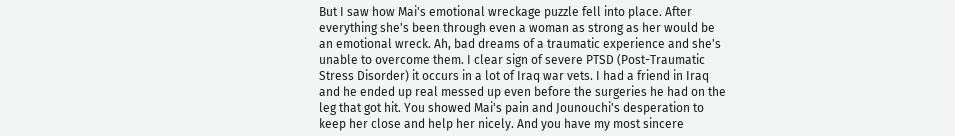But I saw how Mai's emotional wreckage puzzle fell into place. After everything she's been through even a woman as strong as her would be an emotional wreck. Ah, bad dreams of a traumatic experience and she's unable to overcome them. I clear sign of severe PTSD (Post-Traumatic Stress Disorder) it occurs in a lot of Iraq war vets. I had a friend in Iraq and he ended up real messed up even before the surgeries he had on the leg that got hit. You showed Mai's pain and Jounouchi's desperation to keep her close and help her nicely. And you have my most sincere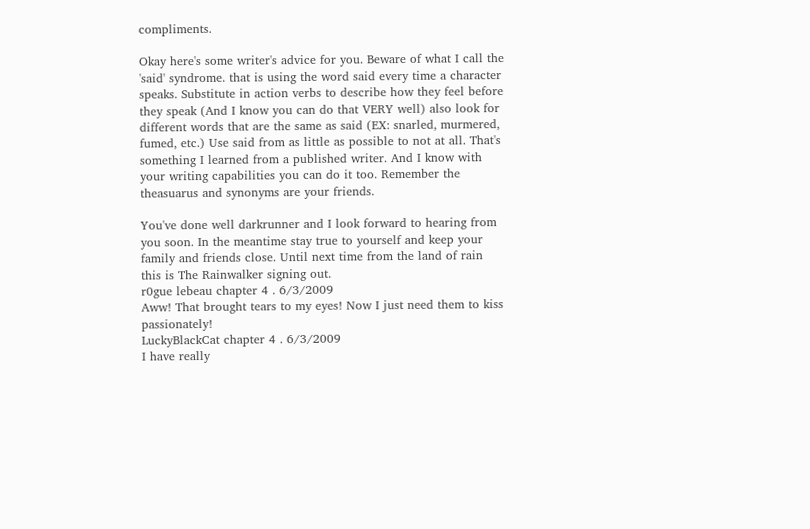compliments.

Okay here's some writer's advice for you. Beware of what I call the 'said' syndrome. that is using the word said every time a character speaks. Substitute in action verbs to describe how they feel before they speak (And I know you can do that VERY well) also look for different words that are the same as said (EX: snarled, murmered, fumed, etc.) Use said from as little as possible to not at all. That's something I learned from a published writer. And I know with your writing capabilities you can do it too. Remember the theasuarus and synonyms are your friends.

You've done well darkrunner and I look forward to hearing from you soon. In the meantime stay true to yourself and keep your family and friends close. Until next time from the land of rain this is The Rainwalker signing out.
r0gue lebeau chapter 4 . 6/3/2009
Aww! That brought tears to my eyes! Now I just need them to kiss passionately!
LuckyBlackCat chapter 4 . 6/3/2009
I have really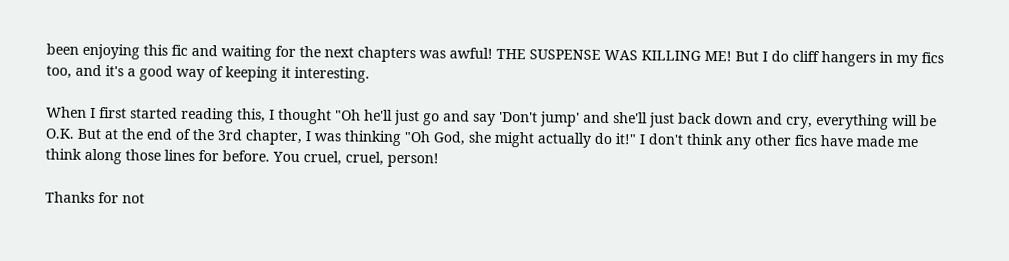been enjoying this fic and waiting for the next chapters was awful! THE SUSPENSE WAS KILLING ME! But I do cliff hangers in my fics too, and it's a good way of keeping it interesting.

When I first started reading this, I thought "Oh he'll just go and say 'Don't jump' and she'll just back down and cry, everything will be O.K. But at the end of the 3rd chapter, I was thinking "Oh God, she might actually do it!" I don't think any other fics have made me think along those lines for before. You cruel, cruel, person!

Thanks for not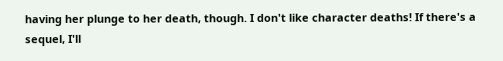having her plunge to her death, though. I don't like character deaths! If there's a sequel, I'll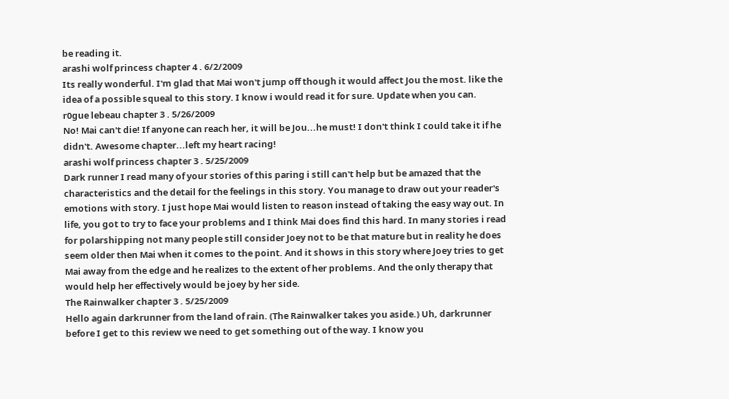be reading it.
arashi wolf princess chapter 4 . 6/2/2009
Its really wonderful. I'm glad that Mai won't jump off though it would affect Jou the most. like the idea of a possible squeal to this story. I know i would read it for sure. Update when you can.
r0gue lebeau chapter 3 . 5/26/2009
No! Mai can't die! If anyone can reach her, it will be Jou...he must! I don't think I could take it if he didn't. Awesome chapter...left my heart racing!
arashi wolf princess chapter 3 . 5/25/2009
Dark runner I read many of your stories of this paring i still can't help but be amazed that the characteristics and the detail for the feelings in this story. You manage to draw out your reader's emotions with story. I just hope Mai would listen to reason instead of taking the easy way out. In life, you got to try to face your problems and I think Mai does find this hard. In many stories i read for polarshipping not many people still consider Joey not to be that mature but in reality he does seem older then Mai when it comes to the point. And it shows in this story where Joey tries to get Mai away from the edge and he realizes to the extent of her problems. And the only therapy that would help her effectively would be joey by her side.
The Rainwalker chapter 3 . 5/25/2009
Hello again darkrunner from the land of rain. (The Rainwalker takes you aside.) Uh, darkrunner before I get to this review we need to get something out of the way. I know you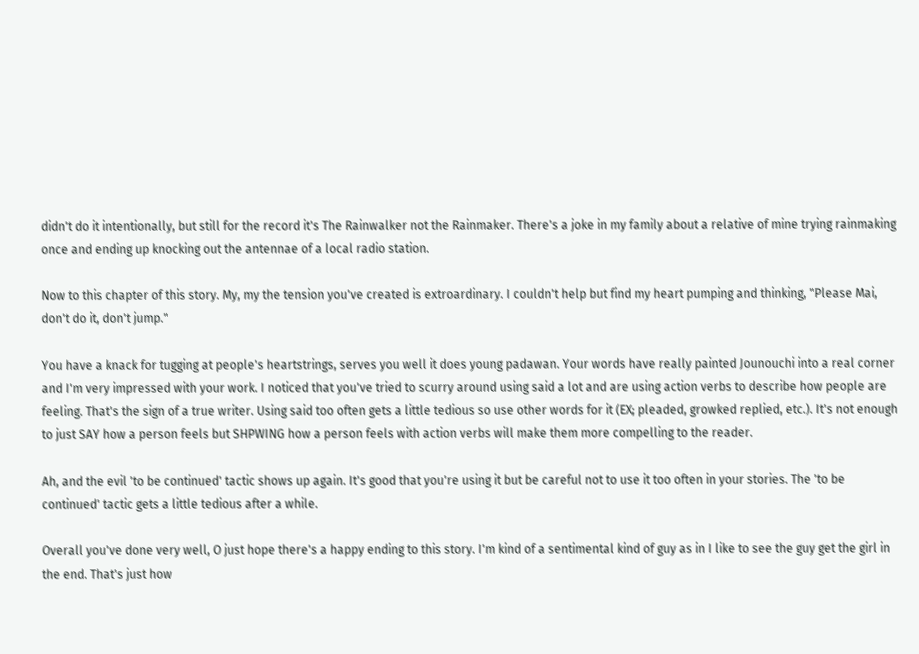didn't do it intentionally, but still for the record it's The Rainwalker not the Rainmaker. There's a joke in my family about a relative of mine trying rainmaking once and ending up knocking out the antennae of a local radio station.

Now to this chapter of this story. My, my the tension you've created is extroardinary. I couldn't help but find my heart pumping and thinking, "Please Mai, don't do it, don't jump."

You have a knack for tugging at people's heartstrings, serves you well it does young padawan. Your words have really painted Jounouchi into a real corner and I'm very impressed with your work. I noticed that you've tried to scurry around using said a lot and are using action verbs to describe how people are feeling. That's the sign of a true writer. Using said too often gets a little tedious so use other words for it (EX; pleaded, growked replied, etc.). It's not enough to just SAY how a person feels but SHPWING how a person feels with action verbs will make them more compelling to the reader.

Ah, and the evil 'to be continued' tactic shows up again. It's good that you're using it but be careful not to use it too often in your stories. The 'to be continued' tactic gets a little tedious after a while.

Overall you've done very well, O just hope there's a happy ending to this story. I'm kind of a sentimental kind of guy as in I like to see the guy get the girl in the end. That's just how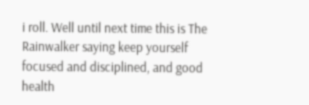i roll. Well until next time this is The Rainwalker saying keep yourself focused and disciplined, and good health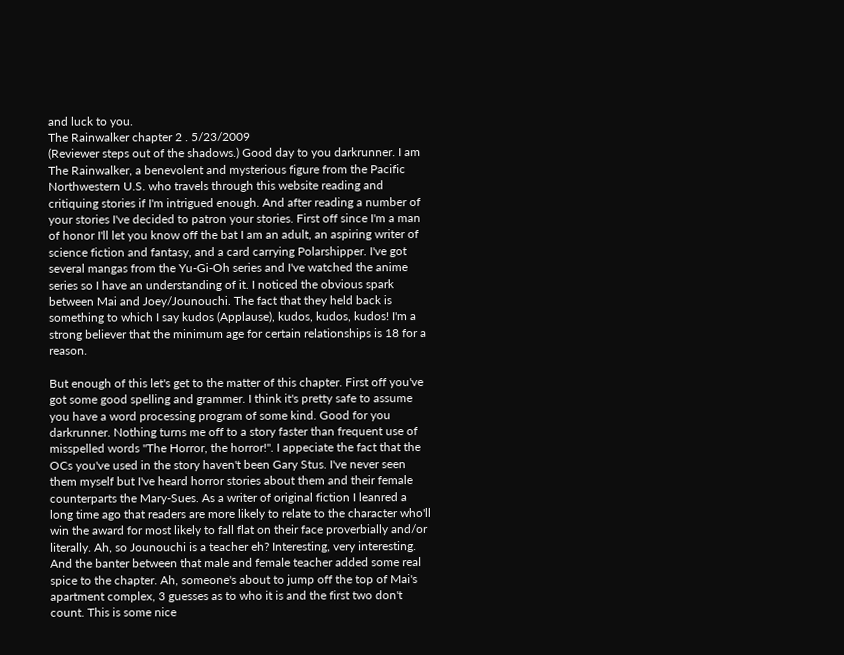and luck to you.
The Rainwalker chapter 2 . 5/23/2009
(Reviewer steps out of the shadows.) Good day to you darkrunner. I am The Rainwalker, a benevolent and mysterious figure from the Pacific Northwestern U.S. who travels through this website reading and critiquing stories if I'm intrigued enough. And after reading a number of your stories I've decided to patron your stories. First off since I'm a man of honor I'll let you know off the bat I am an adult, an aspiring writer of science fiction and fantasy, and a card carrying Polarshipper. I've got several mangas from the Yu-Gi-Oh series and I've watched the anime series so I have an understanding of it. I noticed the obvious spark between Mai and Joey/Jounouchi. The fact that they held back is something to which I say kudos (Applause), kudos, kudos, kudos! I'm a strong believer that the minimum age for certain relationships is 18 for a reason.

But enough of this let's get to the matter of this chapter. First off you've got some good spelling and grammer. I think it's pretty safe to assume you have a word processing program of some kind. Good for you darkrunner. Nothing turns me off to a story faster than frequent use of misspelled words "The Horror, the horror!". I appeciate the fact that the OCs you've used in the story haven't been Gary Stus. I've never seen them myself but I've heard horror stories about them and their female counterparts the Mary-Sues. As a writer of original fiction I leanred a long time ago that readers are more likely to relate to the character who'll win the award for most likely to fall flat on their face proverbially and/or literally. Ah, so Jounouchi is a teacher eh? Interesting, very interesting. And the banter between that male and female teacher added some real spice to the chapter. Ah, someone's about to jump off the top of Mai's apartment complex, 3 guesses as to who it is and the first two don't count. This is some nice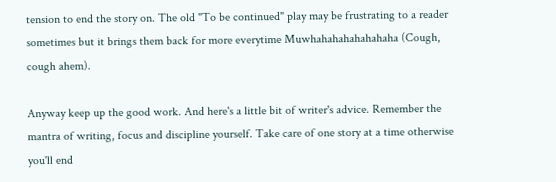tension to end the story on. The old "To be continued" play may be frustrating to a reader sometimes but it brings them back for more everytime Muwhahahahahahahaha (Cough, cough ahem).

Anyway keep up the good work. And here's a little bit of writer's advice. Remember the mantra of writing, focus and discipline yourself. Take care of one story at a time otherwise you'll end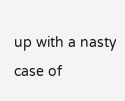up with a nasty case of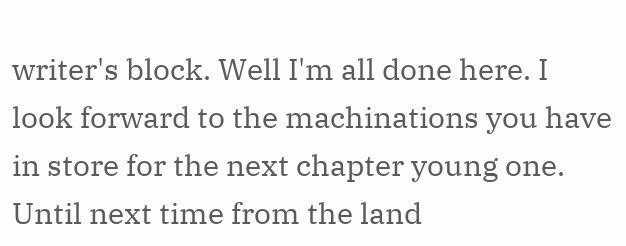writer's block. Well I'm all done here. I look forward to the machinations you have in store for the next chapter young one. Until next time from the land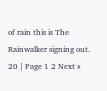of rain this is The Rainwalker signing out.
20 | Page 1 2 Next »